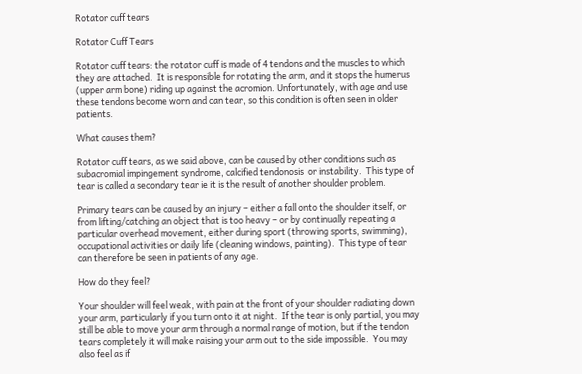Rotator cuff tears

Rotator Cuff Tears

Rotator cuff tears: the rotator cuff is made of 4 tendons and the muscles to which they are attached.  It is responsible for rotating the arm, and it stops the humerus (upper arm bone) riding up against the acromion. Unfortunately, with age and use these tendons become worn and can tear, so this condition is often seen in older patients.

What causes them?

Rotator cuff tears, as we said above, can be caused by other conditions such as subacromial impingement syndrome, calcified tendonosis  or instability.  This type of tear is called a secondary tear ie it is the result of another shoulder problem.

Primary tears can be caused by an injury – either a fall onto the shoulder itself, or from lifting/catching an object that is too heavy – or by continually repeating a particular overhead movement, either during sport (throwing sports, swimming), occupational activities or daily life (cleaning windows, painting).  This type of tear can therefore be seen in patients of any age.

How do they feel?

Your shoulder will feel weak, with pain at the front of your shoulder radiating down your arm, particularly if you turn onto it at night.  If the tear is only partial, you may still be able to move your arm through a normal range of motion, but if the tendon tears completely it will make raising your arm out to the side impossible.  You may also feel as if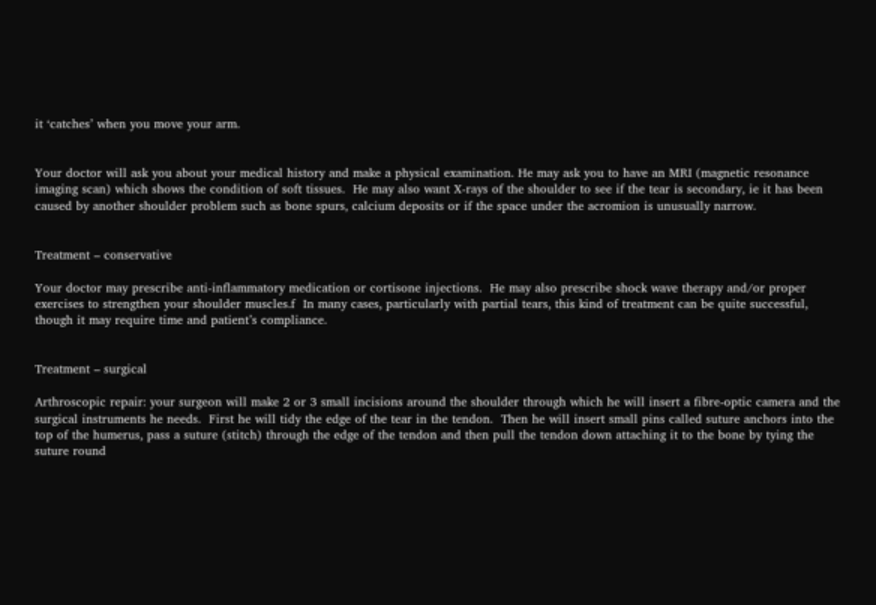it ‘catches’ when you move your arm.


Your doctor will ask you about your medical history and make a physical examination. He may ask you to have an MRI (magnetic resonance imaging scan) which shows the condition of soft tissues.  He may also want X-rays of the shoulder to see if the tear is secondary, ie it has been caused by another shoulder problem such as bone spurs, calcium deposits or if the space under the acromion is unusually narrow.


Treatment – conservative

Your doctor may prescribe anti-inflammatory medication or cortisone injections.  He may also prescribe shock wave therapy and/or proper exercises to strengthen your shoulder muscles.f  In many cases, particularly with partial tears, this kind of treatment can be quite successful, though it may require time and patient’s compliance.


Treatment – surgical

Arthroscopic repair: your surgeon will make 2 or 3 small incisions around the shoulder through which he will insert a fibre-optic camera and the surgical instruments he needs.  First he will tidy the edge of the tear in the tendon.  Then he will insert small pins called suture anchors into the top of the humerus, pass a suture (stitch) through the edge of the tendon and then pull the tendon down attaching it to the bone by tying the suture round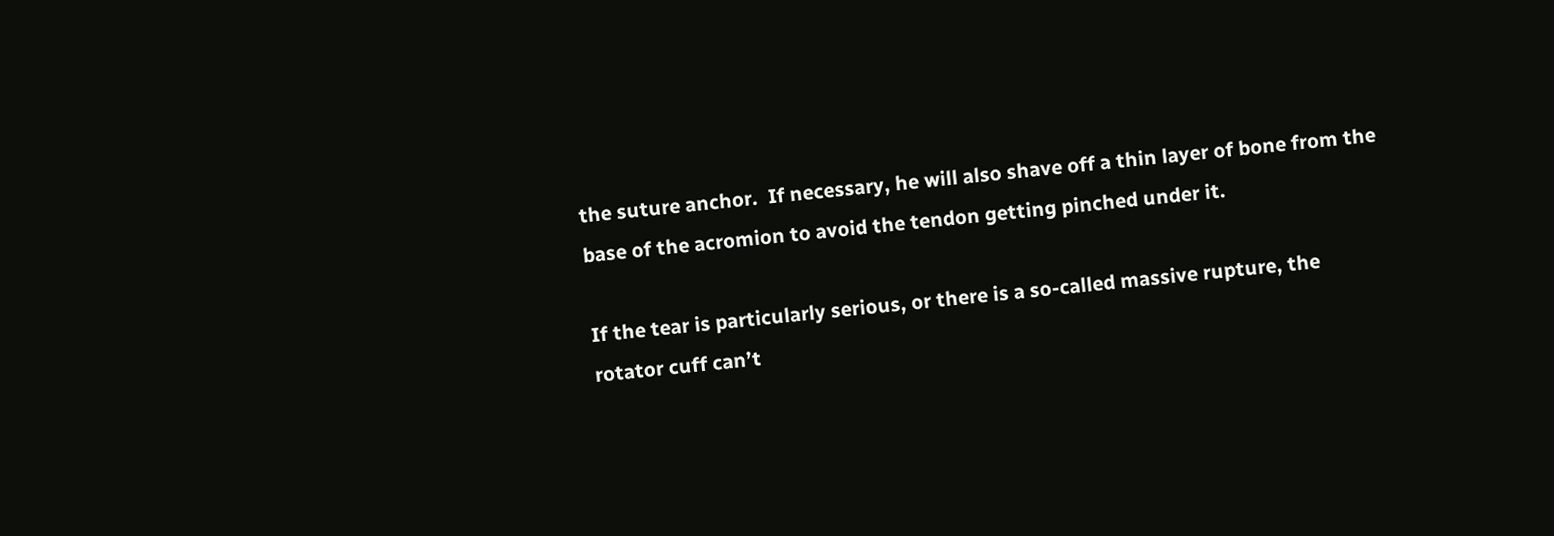the suture anchor.  If necessary, he will also shave off a thin layer of bone from the base of the acromion to avoid the tendon getting pinched under it.

If the tear is particularly serious, or there is a so-called massive rupture, the rotator cuff can’t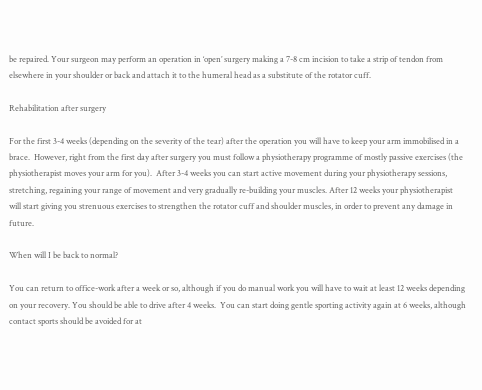be repaired. Your surgeon may perform an operation in ‘open’ surgery making a 7-8 cm incision to take a strip of tendon from elsewhere in your shoulder or back and attach it to the humeral head as a substitute of the rotator cuff.

Rehabilitation after surgery

For the first 3-4 weeks (depending on the severity of the tear) after the operation you will have to keep your arm immobilised in a brace.  However, right from the first day after surgery you must follow a physiotherapy programme of mostly passive exercises (the physiotherapist moves your arm for you).  After 3-4 weeks you can start active movement during your physiotherapy sessions, stretching, regaining your range of movement and very gradually re-building your muscles. After 12 weeks your physiotherapist will start giving you strenuous exercises to strengthen the rotator cuff and shoulder muscles, in order to prevent any damage in future.

When will I be back to normal?

You can return to office-work after a week or so, although if you do manual work you will have to wait at least 12 weeks depending on your recovery. You should be able to drive after 4 weeks.  You can start doing gentle sporting activity again at 6 weeks, although contact sports should be avoided for at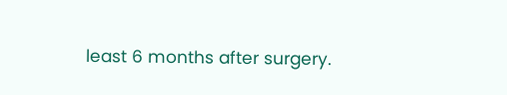least 6 months after surgery.